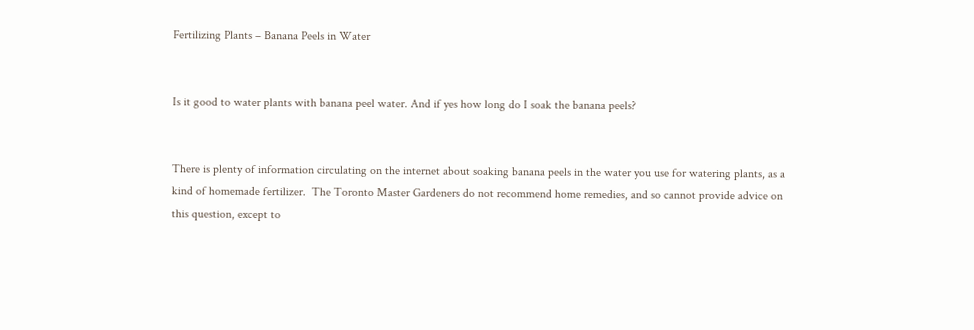Fertilizing Plants – Banana Peels in Water


Is it good to water plants with banana peel water. And if yes how long do I soak the banana peels?


There is plenty of information circulating on the internet about soaking banana peels in the water you use for watering plants, as a kind of homemade fertilizer.  The Toronto Master Gardeners do not recommend home remedies, and so cannot provide advice on this question, except to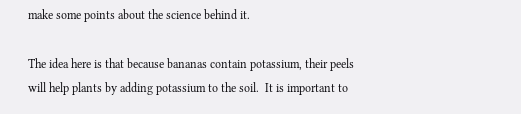make some points about the science behind it.

The idea here is that because bananas contain potassium, their peels will help plants by adding potassium to the soil.  It is important to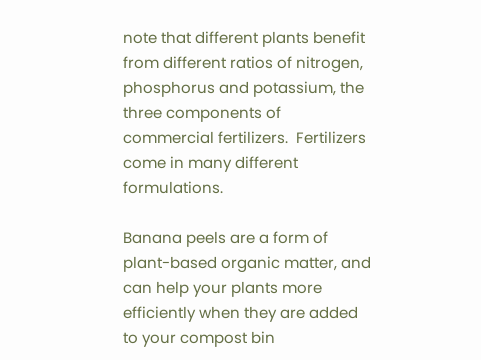note that different plants benefit from different ratios of nitrogen, phosphorus and potassium, the three components of commercial fertilizers.  Fertilizers come in many different formulations.

Banana peels are a form of plant-based organic matter, and can help your plants more efficiently when they are added to your compost bin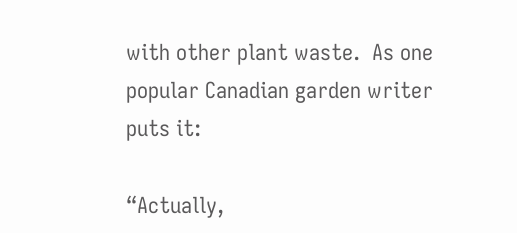with other plant waste.  As one popular Canadian garden writer puts it:

“Actually,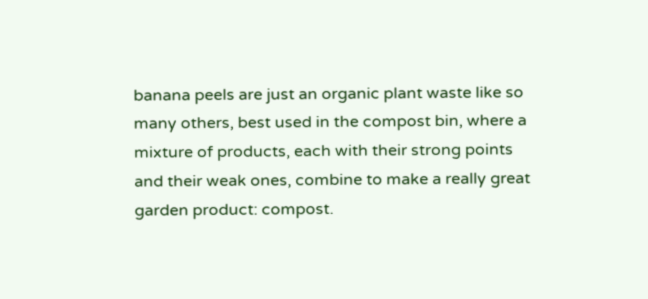banana peels are just an organic plant waste like so many others, best used in the compost bin, where a mixture of products, each with their strong points and their weak ones, combine to make a really great garden product: compost.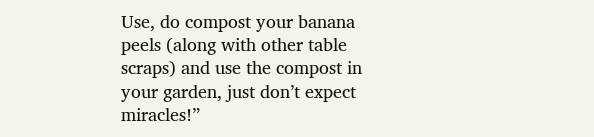Use, do compost your banana peels (along with other table scraps) and use the compost in your garden, just don’t expect miracles!”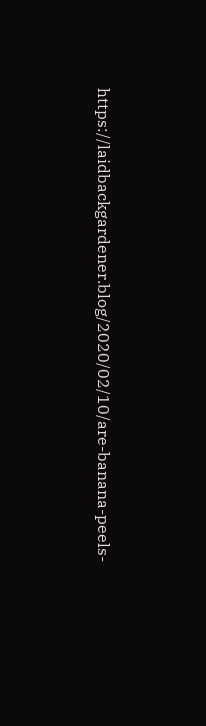https://laidbackgardener.blog/2020/02/10/are-banana-peels-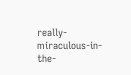really-miraculous-in-the-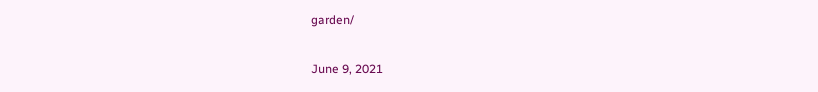garden/

June 9, 2021